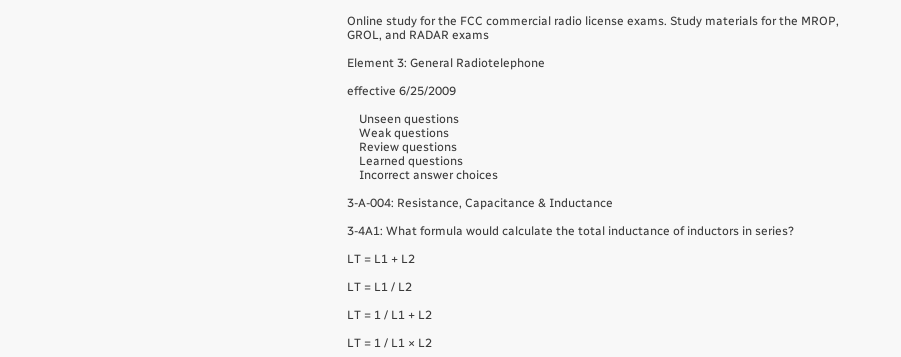Online study for the FCC commercial radio license exams. Study materials for the MROP, GROL, and RADAR exams

Element 3: General Radiotelephone

effective 6/25/2009

    Unseen questions
    Weak questions
    Review questions
    Learned questions
    Incorrect answer choices

3-A-004: Resistance, Capacitance & Inductance

3-4A1: What formula would calculate the total inductance of inductors in series?

LT = L1 + L2

LT = L1 / L2

LT = 1 / L1 + L2

LT = 1 / L1 × L2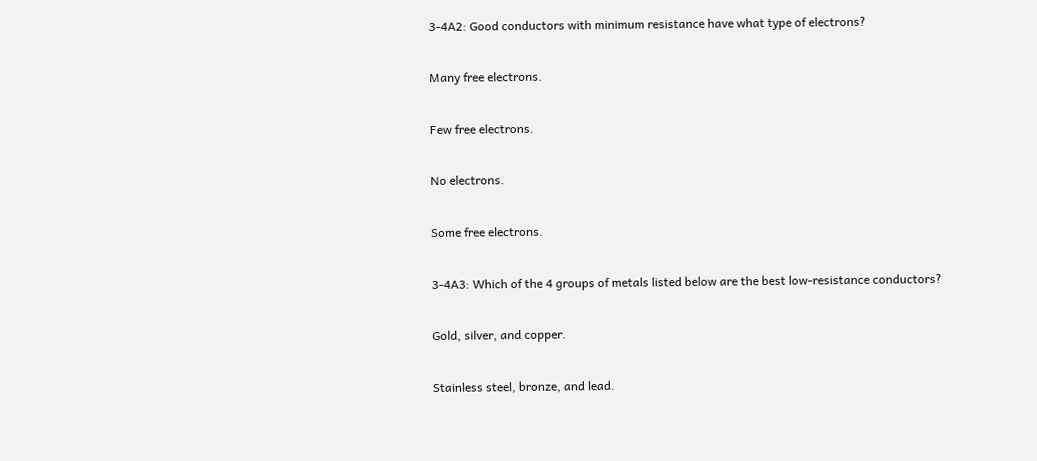3-4A2: Good conductors with minimum resistance have what type of electrons?

Many free electrons.

Few free electrons.

No electrons.

Some free electrons.

3-4A3: Which of the 4 groups of metals listed below are the best low-resistance conductors?

Gold, silver, and copper.

Stainless steel, bronze, and lead.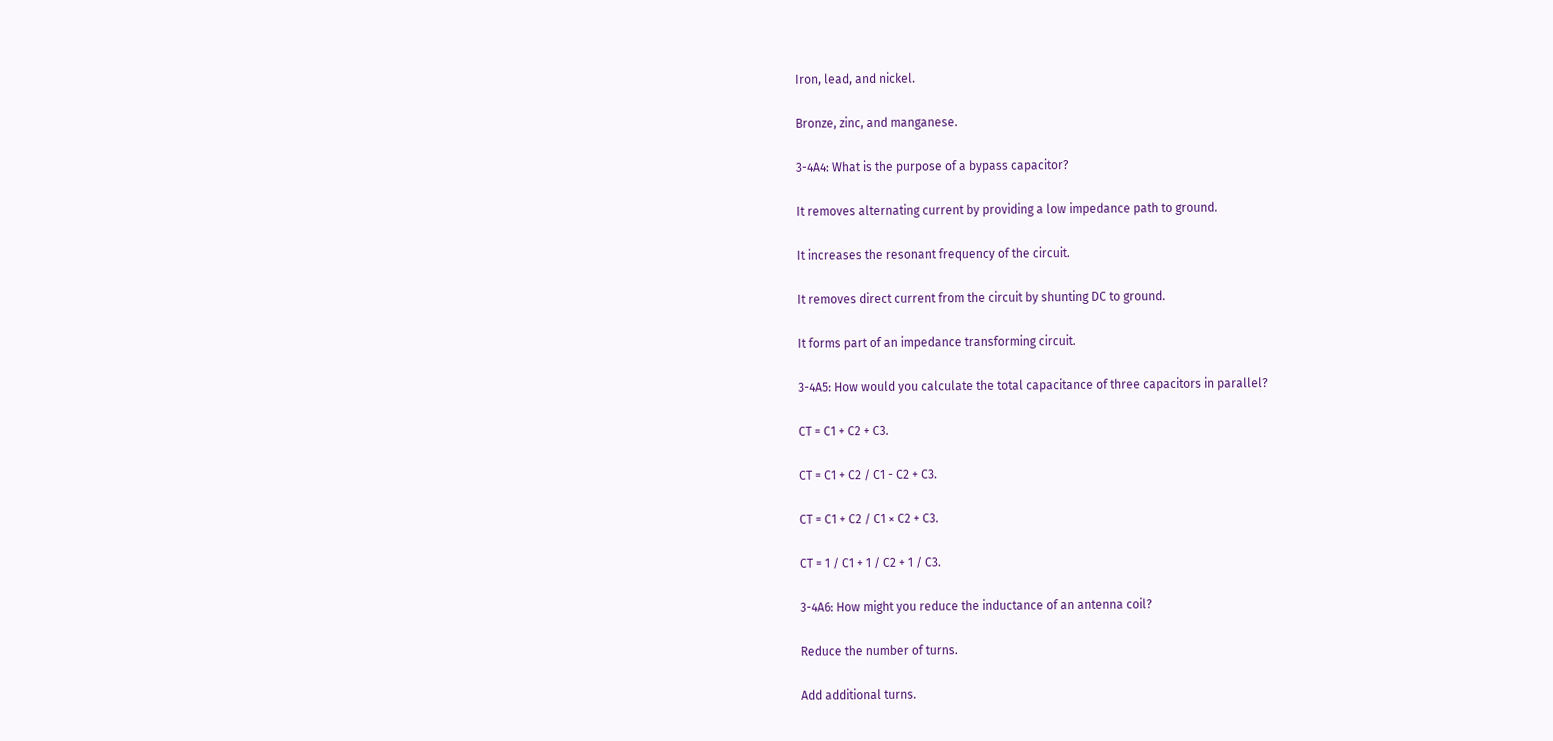Iron, lead, and nickel.

Bronze, zinc, and manganese.

3-4A4: What is the purpose of a bypass capacitor?

It removes alternating current by providing a low impedance path to ground.

It increases the resonant frequency of the circuit.

It removes direct current from the circuit by shunting DC to ground.

It forms part of an impedance transforming circuit.

3-4A5: How would you calculate the total capacitance of three capacitors in parallel?

CT = C1 + C2 + C3.

CT = C1 + C2 / C1 - C2 + C3.

CT = C1 + C2 / C1 × C2 + C3.

CT = 1 / C1 + 1 / C2 + 1 / C3.

3-4A6: How might you reduce the inductance of an antenna coil?

Reduce the number of turns.

Add additional turns.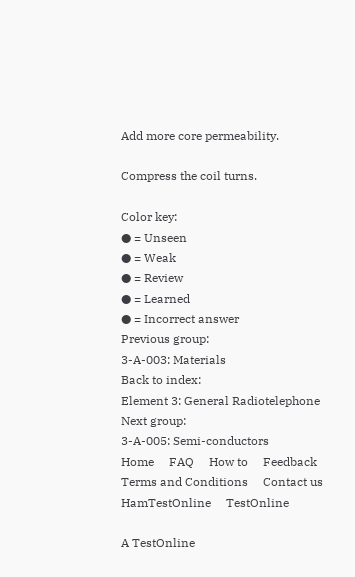Add more core permeability.

Compress the coil turns.

Color key:
● = Unseen
● = Weak
● = Review
● = Learned
● = Incorrect answer
Previous group:
3-A-003: Materials
Back to index:
Element 3: General Radiotelephone
Next group:
3-A-005: Semi-conductors
Home     FAQ     How to     Feedback     Terms and Conditions     Contact us     HamTestOnline     TestOnline

A TestOnline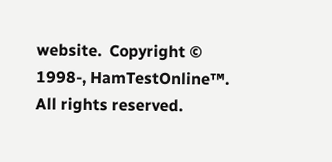website.  Copyright © 1998-, HamTestOnline™.  All rights reserved.